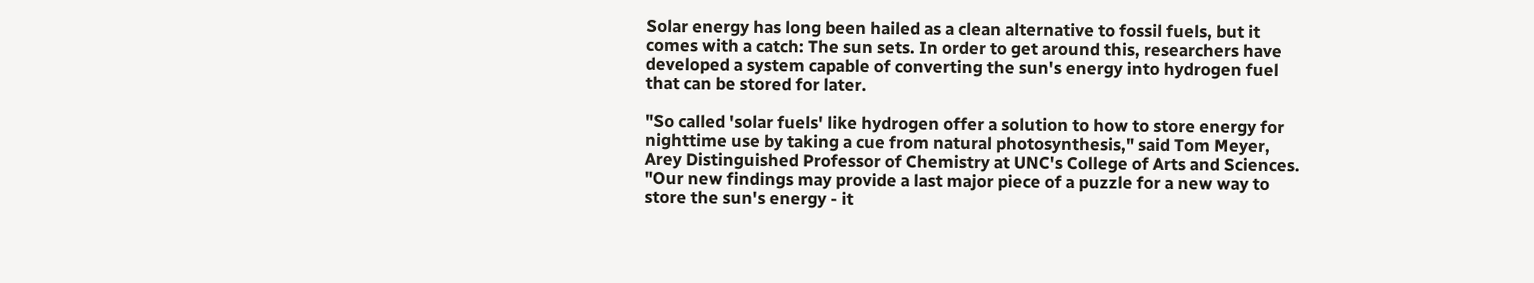Solar energy has long been hailed as a clean alternative to fossil fuels, but it comes with a catch: The sun sets. In order to get around this, researchers have developed a system capable of converting the sun's energy into hydrogen fuel that can be stored for later.

"So called 'solar fuels' like hydrogen offer a solution to how to store energy for nighttime use by taking a cue from natural photosynthesis," said Tom Meyer, Arey Distinguished Professor of Chemistry at UNC's College of Arts and Sciences. "Our new findings may provide a last major piece of a puzzle for a new way to store the sun's energy - it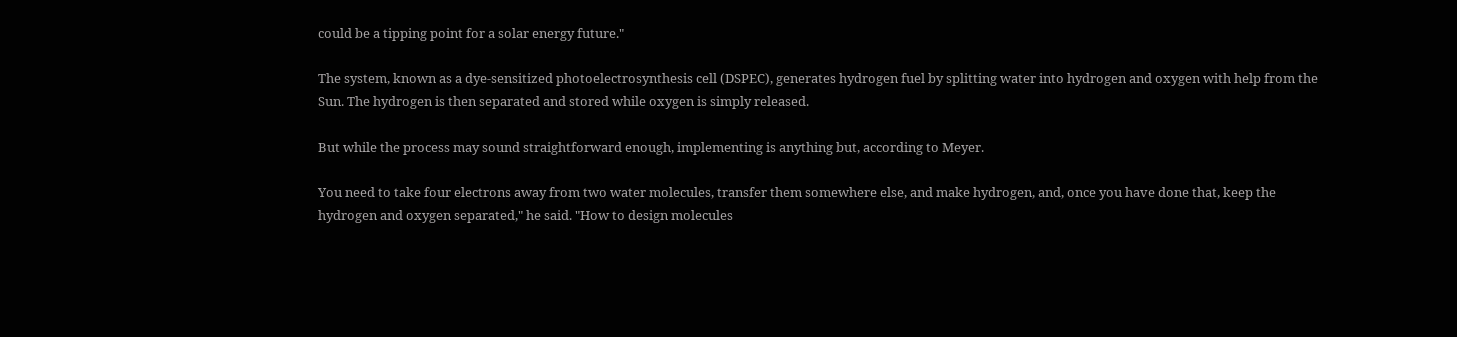could be a tipping point for a solar energy future."

The system, known as a dye-sensitized photoelectrosynthesis cell (DSPEC), generates hydrogen fuel by splitting water into hydrogen and oxygen with help from the Sun. The hydrogen is then separated and stored while oxygen is simply released.

But while the process may sound straightforward enough, implementing is anything but, according to Meyer.

You need to take four electrons away from two water molecules, transfer them somewhere else, and make hydrogen, and, once you have done that, keep the hydrogen and oxygen separated," he said. "How to design molecules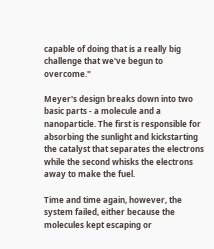capable of doing that is a really big challenge that we've begun to overcome."

Meyer's design breaks down into two basic parts - a molecule and a nanoparticle. The first is responsible for absorbing the sunlight and kickstarting the catalyst that separates the electrons while the second whisks the electrons away to make the fuel.

Time and time again, however, the system failed, either because the molecules kept escaping or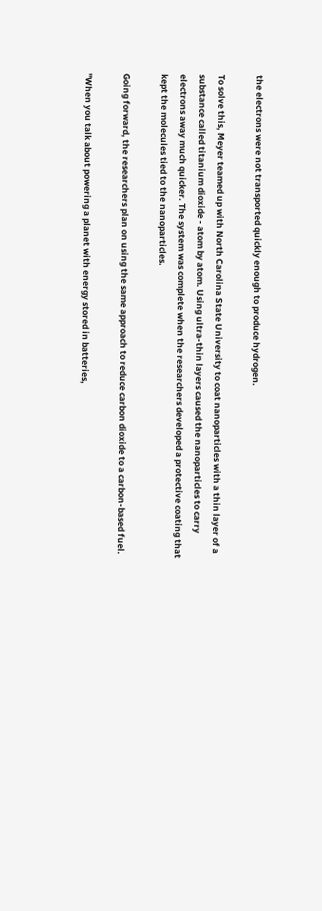the electrons were not transported quickly enough to produce hydrogen.

To solve this, Meyer teamed up with North Carolina State University to coat nanoparticles with a thin layer of a substance called titanium dioxide - atom by atom. Using ultra-thin layers caused the nanoparticles to carry electrons away much quicker. The system was complete when the researchers developed a protective coating that kept the molecules tied to the nanoparticles.

Going forward, the researchers plan on using the same approach to reduce carbon dioxide to a carbon-based fuel.

"When you talk about powering a planet with energy stored in batteries,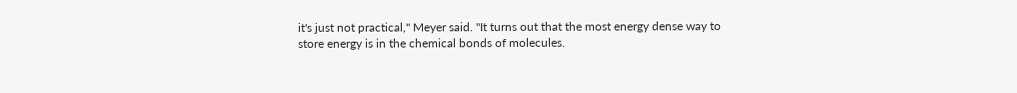it's just not practical," Meyer said. "It turns out that the most energy dense way to store energy is in the chemical bonds of molecules.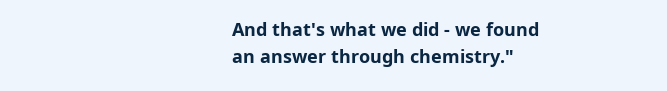And that's what we did - we found an answer through chemistry."